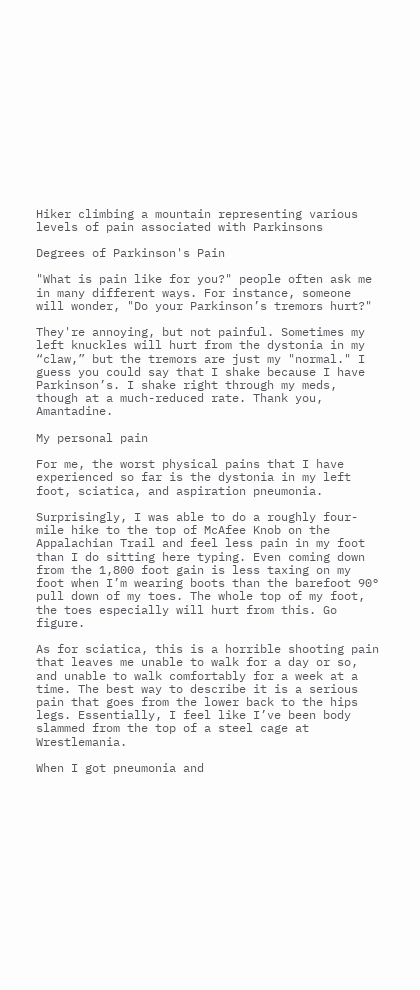Hiker climbing a mountain representing various levels of pain associated with Parkinsons

Degrees of Parkinson's Pain

"What is pain like for you?" people often ask me in many different ways. For instance, someone will wonder, "Do your Parkinson’s tremors hurt?"

They're annoying, but not painful. Sometimes my left knuckles will hurt from the dystonia in my “claw,” but the tremors are just my "normal." I guess you could say that I shake because I have Parkinson’s. I shake right through my meds, though at a much-reduced rate. Thank you, Amantadine.

My personal pain

For me, the worst physical pains that I have experienced so far is the dystonia in my left foot, sciatica, and aspiration pneumonia.

Surprisingly, I was able to do a roughly four-mile hike to the top of McAfee Knob on the Appalachian Trail and feel less pain in my foot than I do sitting here typing. Even coming down from the 1,800 foot gain is less taxing on my foot when I’m wearing boots than the barefoot 90° pull down of my toes. The whole top of my foot, the toes especially will hurt from this. Go figure.

As for sciatica, this is a horrible shooting pain that leaves me unable to walk for a day or so, and unable to walk comfortably for a week at a time. The best way to describe it is a serious pain that goes from the lower back to the hips legs. Essentially, I feel like I’ve been body slammed from the top of a steel cage at Wrestlemania.

When I got pneumonia and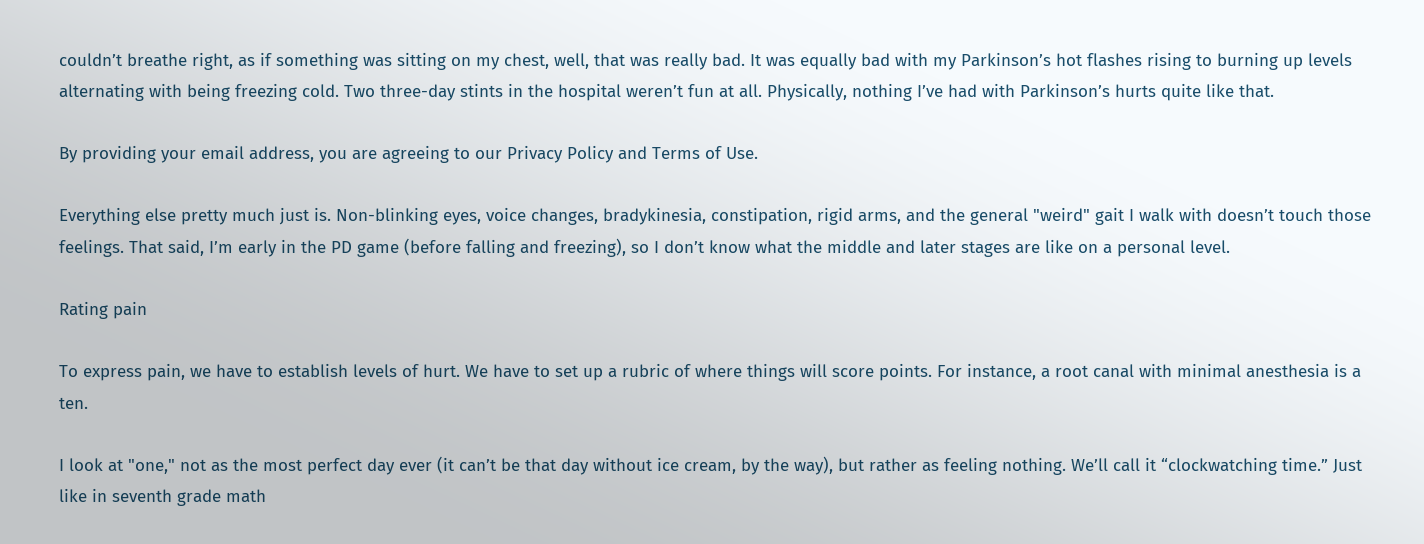couldn’t breathe right, as if something was sitting on my chest, well, that was really bad. It was equally bad with my Parkinson’s hot flashes rising to burning up levels alternating with being freezing cold. Two three-day stints in the hospital weren’t fun at all. Physically, nothing I’ve had with Parkinson’s hurts quite like that.

By providing your email address, you are agreeing to our Privacy Policy and Terms of Use.

Everything else pretty much just is. Non-blinking eyes, voice changes, bradykinesia, constipation, rigid arms, and the general "weird" gait I walk with doesn’t touch those feelings. That said, I’m early in the PD game (before falling and freezing), so I don’t know what the middle and later stages are like on a personal level.

Rating pain

To express pain, we have to establish levels of hurt. We have to set up a rubric of where things will score points. For instance, a root canal with minimal anesthesia is a ten.

I look at "one," not as the most perfect day ever (it can’t be that day without ice cream, by the way), but rather as feeling nothing. We’ll call it “clockwatching time.” Just like in seventh grade math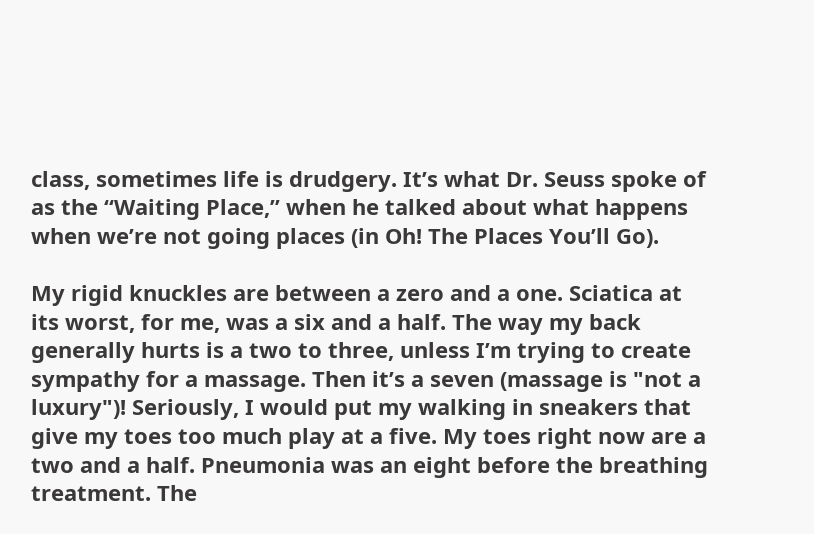class, sometimes life is drudgery. It’s what Dr. Seuss spoke of as the “Waiting Place,” when he talked about what happens when we’re not going places (in Oh! The Places You’ll Go).

My rigid knuckles are between a zero and a one. Sciatica at its worst, for me, was a six and a half. The way my back generally hurts is a two to three, unless I’m trying to create sympathy for a massage. Then it’s a seven (massage is "not a luxury")! Seriously, I would put my walking in sneakers that give my toes too much play at a five. My toes right now are a two and a half. Pneumonia was an eight before the breathing treatment. The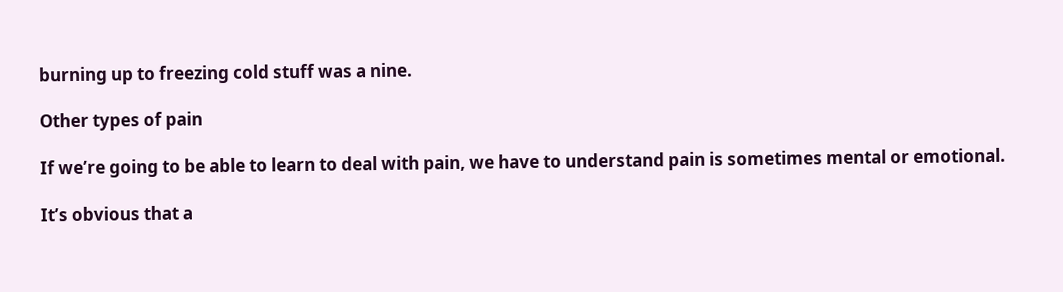burning up to freezing cold stuff was a nine.

Other types of pain

If we’re going to be able to learn to deal with pain, we have to understand pain is sometimes mental or emotional.

It’s obvious that a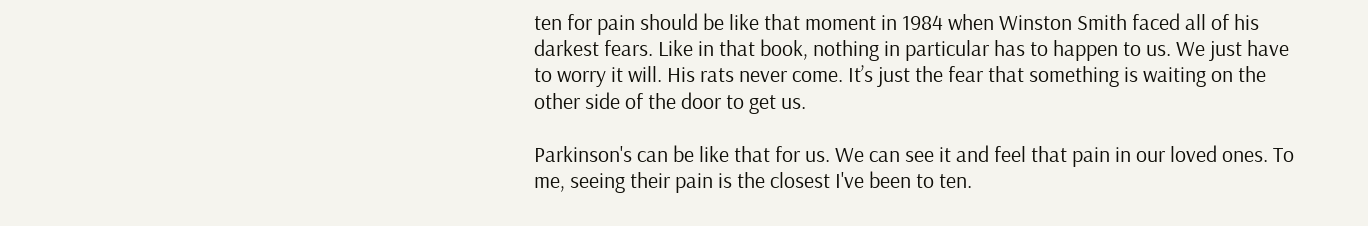ten for pain should be like that moment in 1984 when Winston Smith faced all of his darkest fears. Like in that book, nothing in particular has to happen to us. We just have to worry it will. His rats never come. It’s just the fear that something is waiting on the other side of the door to get us.

Parkinson's can be like that for us. We can see it and feel that pain in our loved ones. To me, seeing their pain is the closest I've been to ten.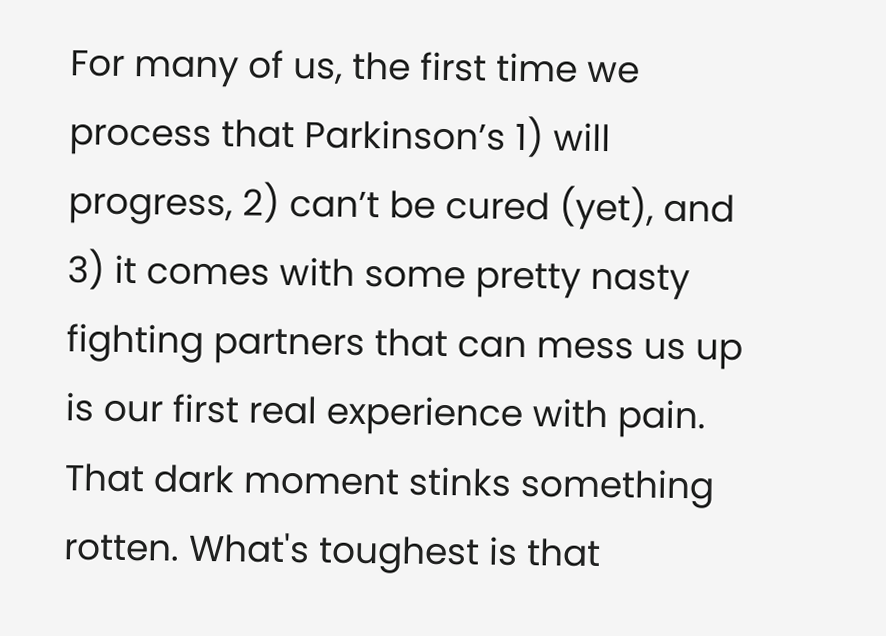For many of us, the first time we process that Parkinson’s 1) will progress, 2) can’t be cured (yet), and 3) it comes with some pretty nasty fighting partners that can mess us up is our first real experience with pain. That dark moment stinks something rotten. What's toughest is that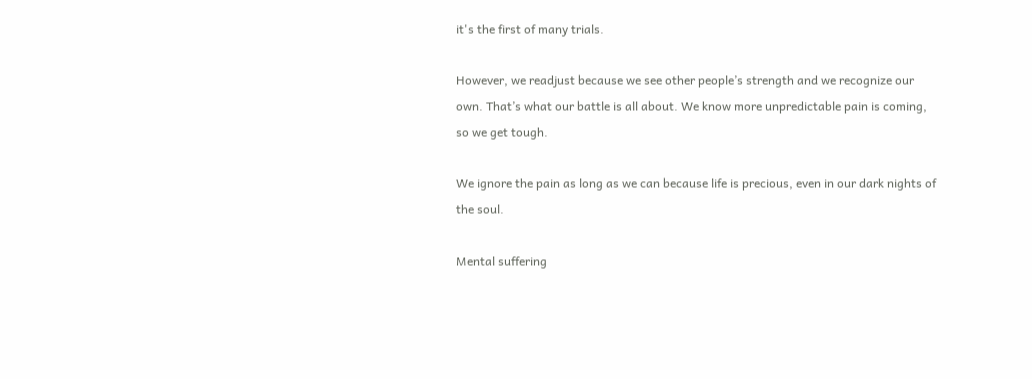it's the first of many trials.

However, we readjust because we see other people’s strength and we recognize our own. That’s what our battle is all about. We know more unpredictable pain is coming, so we get tough.

We ignore the pain as long as we can because life is precious, even in our dark nights of the soul.

Mental suffering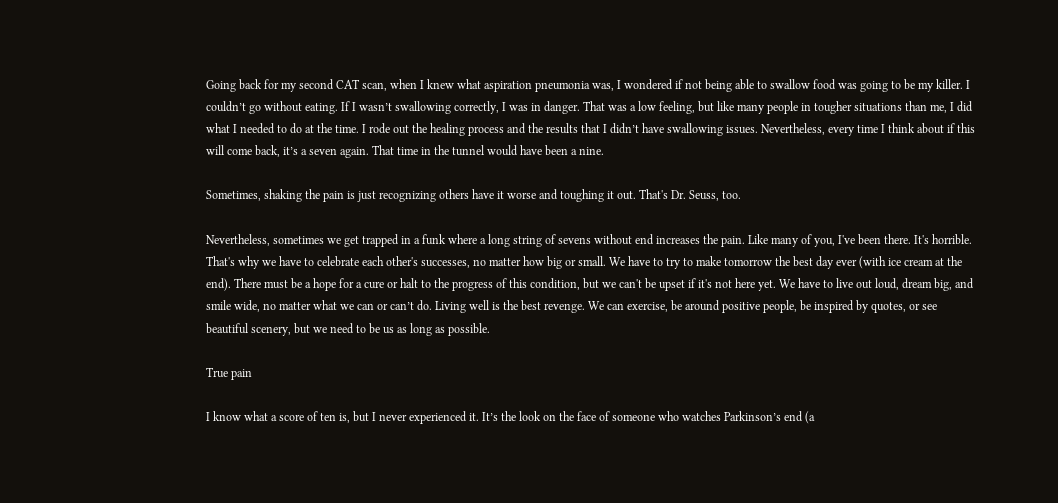Going back for my second CAT scan, when I knew what aspiration pneumonia was, I wondered if not being able to swallow food was going to be my killer. I couldn’t go without eating. If I wasn’t swallowing correctly, I was in danger. That was a low feeling, but like many people in tougher situations than me, I did what I needed to do at the time. I rode out the healing process and the results that I didn’t have swallowing issues. Nevertheless, every time I think about if this will come back, it’s a seven again. That time in the tunnel would have been a nine.

Sometimes, shaking the pain is just recognizing others have it worse and toughing it out. That's Dr. Seuss, too.

Nevertheless, sometimes we get trapped in a funk where a long string of sevens without end increases the pain. Like many of you, I've been there. It's horrible. That's why we have to celebrate each other's successes, no matter how big or small. We have to try to make tomorrow the best day ever (with ice cream at the end). There must be a hope for a cure or halt to the progress of this condition, but we can't be upset if it's not here yet. We have to live out loud, dream big, and smile wide, no matter what we can or can’t do. Living well is the best revenge. We can exercise, be around positive people, be inspired by quotes, or see beautiful scenery, but we need to be us as long as possible.

True pain

I know what a score of ten is, but I never experienced it. It’s the look on the face of someone who watches Parkinson’s end (a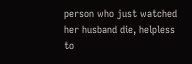person who just watched her husband die, helpless to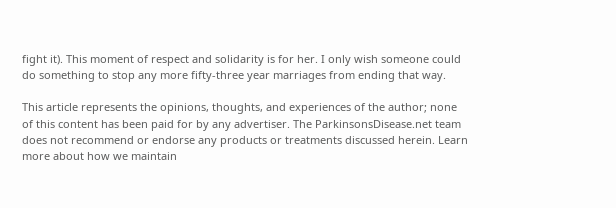fight it). This moment of respect and solidarity is for her. I only wish someone could do something to stop any more fifty-three year marriages from ending that way.

This article represents the opinions, thoughts, and experiences of the author; none of this content has been paid for by any advertiser. The ParkinsonsDisease.net team does not recommend or endorse any products or treatments discussed herein. Learn more about how we maintain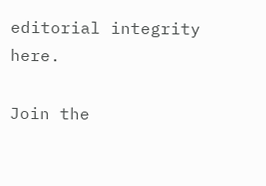editorial integrity here.

Join the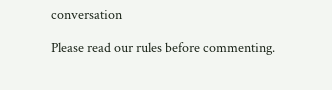conversation

Please read our rules before commenting.